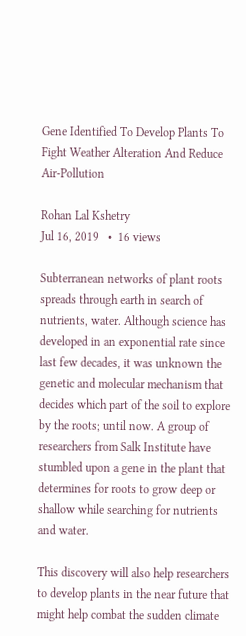Gene Identified To Develop Plants To Fight Weather Alteration And Reduce Air-Pollution

Rohan Lal Kshetry
Jul 16, 2019   •  16 views

Subterranean networks of plant roots spreads through earth in search of nutrients, water. Although science has developed in an exponential rate since last few decades, it was unknown the genetic and molecular mechanism that decides which part of the soil to explore by the roots; until now. A group of researchers from Salk Institute have stumbled upon a gene in the plant that determines for roots to grow deep or shallow while searching for nutrients and water.

This discovery will also help researchers to develop plants in the near future that might help combat the sudden climate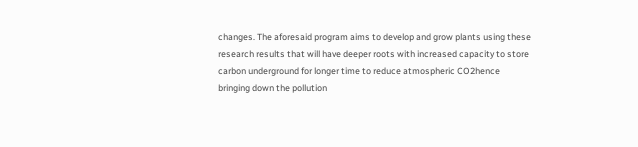changes. The aforesaid program aims to develop and grow plants using these research results that will have deeper roots with increased capacity to store carbon underground for longer time to reduce atmospheric CO2hence bringing down the pollution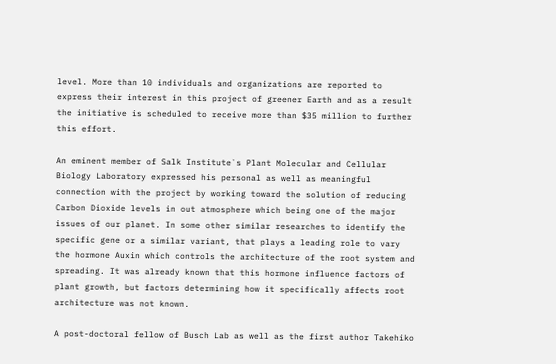level. More than 10 individuals and organizations are reported to express their interest in this project of greener Earth and as a result the initiative is scheduled to receive more than $35 million to further this effort.

An eminent member of Salk Institute`s Plant Molecular and Cellular Biology Laboratory expressed his personal as well as meaningful connection with the project by working toward the solution of reducing Carbon Dioxide levels in out atmosphere which being one of the major issues of our planet. In some other similar researches to identify the specific gene or a similar variant, that plays a leading role to vary the hormone Auxin which controls the architecture of the root system and spreading. It was already known that this hormone influence factors of plant growth, but factors determining how it specifically affects root architecture was not known.

A post-doctoral fellow of Busch Lab as well as the first author Takehiko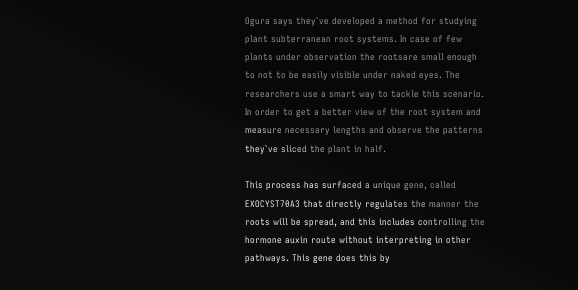Ogura says they`ve developed a method for studying plant subterranean root systems. In case of few plants under observation the rootsare small enough to not to be easily visible under naked eyes. The researchers use a smart way to tackle this scenario. In order to get a better view of the root system and measure necessary lengths and observe the patterns they`ve sliced the plant in half.

This process has surfaced a unique gene, called EXOCYST70A3 that directly regulates the manner the roots will be spread, and this includes controlling the hormone auxin route without interpreting in other pathways. This gene does this by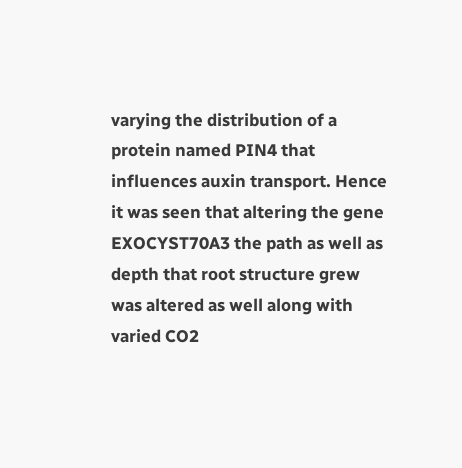varying the distribution of a protein named PIN4 that influences auxin transport. Hence it was seen that altering the gene EXOCYST70A3 the path as well as depth that root structure grew was altered as well along with varied CO2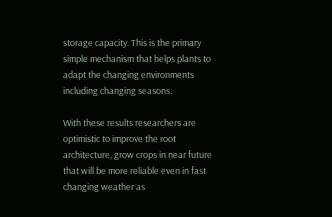storage capacity. This is the primary simple mechanism that helps plants to adapt the changing environments including changing seasons.

With these results researchers are optimistic to improve the root architecture, grow crops in near future that will be more reliable even in fast changing weather as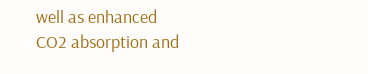well as enhanced CO2 absorption and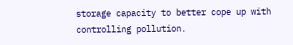storage capacity to better cope up with controlling pollution.